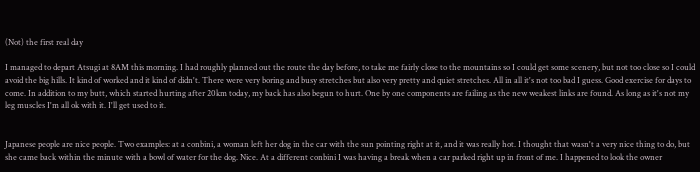(Not) the first real day

I managed to depart Atsugi at 8AM this morning. I had roughly planned out the route the day before, to take me fairly close to the mountains so I could get some scenery, but not too close so I could avoid the big hills. It kind of worked and it kind of didn't. There were very boring and busy stretches but also very pretty and quiet stretches. All in all it's not too bad I guess. Good exercise for days to come. In addition to my butt, which started hurting after 20km today, my back has also begun to hurt. One by one components are failing as the new weakest links are found. As long as it's not my leg muscles I'm all ok with it. I'll get used to it.


Japanese people are nice people. Two examples: at a conbini, a woman left her dog in the car with the sun pointing right at it, and it was really hot. I thought that wasn't a very nice thing to do, but she came back within the minute with a bowl of water for the dog. Nice. At a different conbini I was having a break when a car parked right up in front of me. I happened to look the owner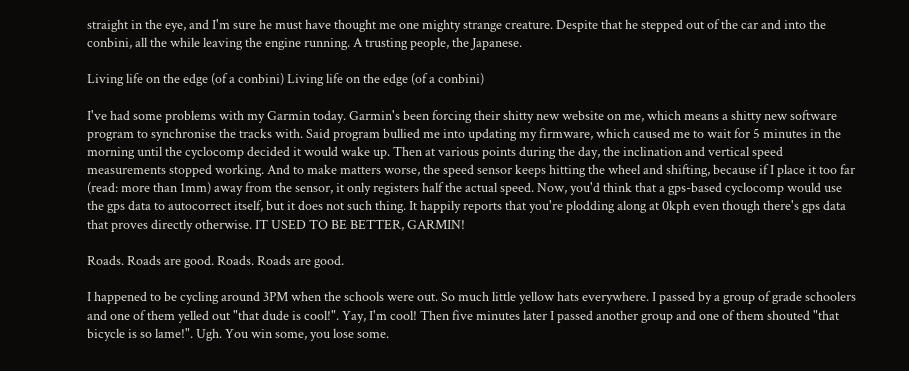straight in the eye, and I'm sure he must have thought me one mighty strange creature. Despite that he stepped out of the car and into the conbini, all the while leaving the engine running. A trusting people, the Japanese.

Living life on the edge (of a conbini) Living life on the edge (of a conbini)

I've had some problems with my Garmin today. Garmin's been forcing their shitty new website on me, which means a shitty new software program to synchronise the tracks with. Said program bullied me into updating my firmware, which caused me to wait for 5 minutes in the morning until the cyclocomp decided it would wake up. Then at various points during the day, the inclination and vertical speed measurements stopped working. And to make matters worse, the speed sensor keeps hitting the wheel and shifting, because if I place it too far (read: more than 1mm) away from the sensor, it only registers half the actual speed. Now, you'd think that a gps-based cyclocomp would use the gps data to autocorrect itself, but it does not such thing. It happily reports that you're plodding along at 0kph even though there's gps data that proves directly otherwise. IT USED TO BE BETTER, GARMIN!

Roads. Roads are good. Roads. Roads are good.

I happened to be cycling around 3PM when the schools were out. So much little yellow hats everywhere. I passed by a group of grade schoolers and one of them yelled out "that dude is cool!". Yay, I'm cool! Then five minutes later I passed another group and one of them shouted "that bicycle is so lame!". Ugh. You win some, you lose some.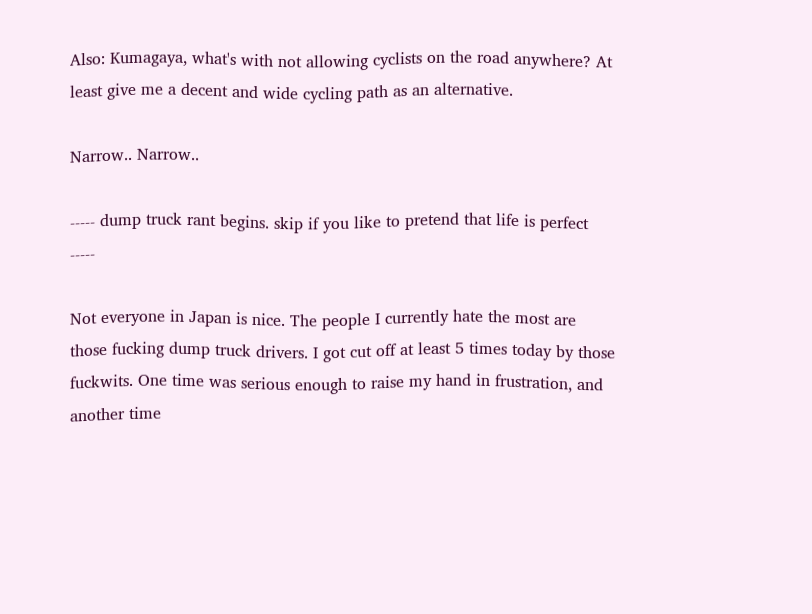Also: Kumagaya, what's with not allowing cyclists on the road anywhere? At least give me a decent and wide cycling path as an alternative.

Narrow.. Narrow..

----- dump truck rant begins. skip if you like to pretend that life is perfect -----

Not everyone in Japan is nice. The people I currently hate the most are those fucking dump truck drivers. I got cut off at least 5 times today by those fuckwits. One time was serious enough to raise my hand in frustration, and another time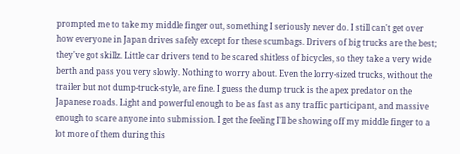prompted me to take my middle finger out, something I seriously never do. I still can't get over how everyone in Japan drives safely except for these scumbags. Drivers of big trucks are the best; they've got skillz. Little car drivers tend to be scared shitless of bicycles, so they take a very wide berth and pass you very slowly. Nothing to worry about. Even the lorry-sized trucks, without the trailer but not dump-truck-style, are fine. I guess the dump truck is the apex predator on the Japanese roads. Light and powerful enough to be as fast as any traffic participant, and massive enough to scare anyone into submission. I get the feeling I'll be showing off my middle finger to a lot more of them during this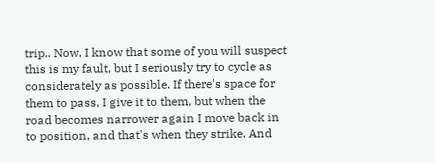trip.. Now, I know that some of you will suspect this is my fault, but I seriously try to cycle as considerately as possible. If there's space for them to pass, I give it to them, but when the road becomes narrower again I move back in to position, and that's when they strike. And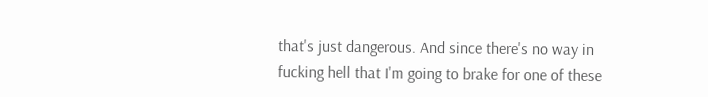that's just dangerous. And since there's no way in fucking hell that I'm going to brake for one of these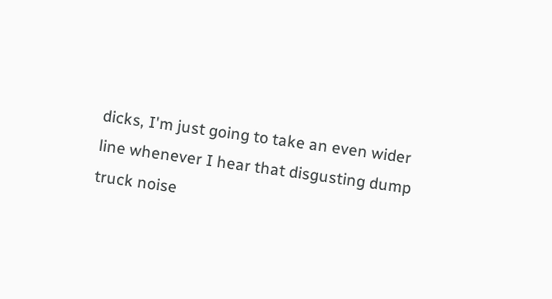dicks, I'm just going to take an even wider line whenever I hear that disgusting dump truck noise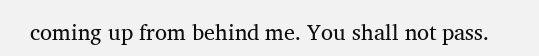coming up from behind me. You shall not pass.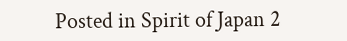Posted in Spirit of Japan 2